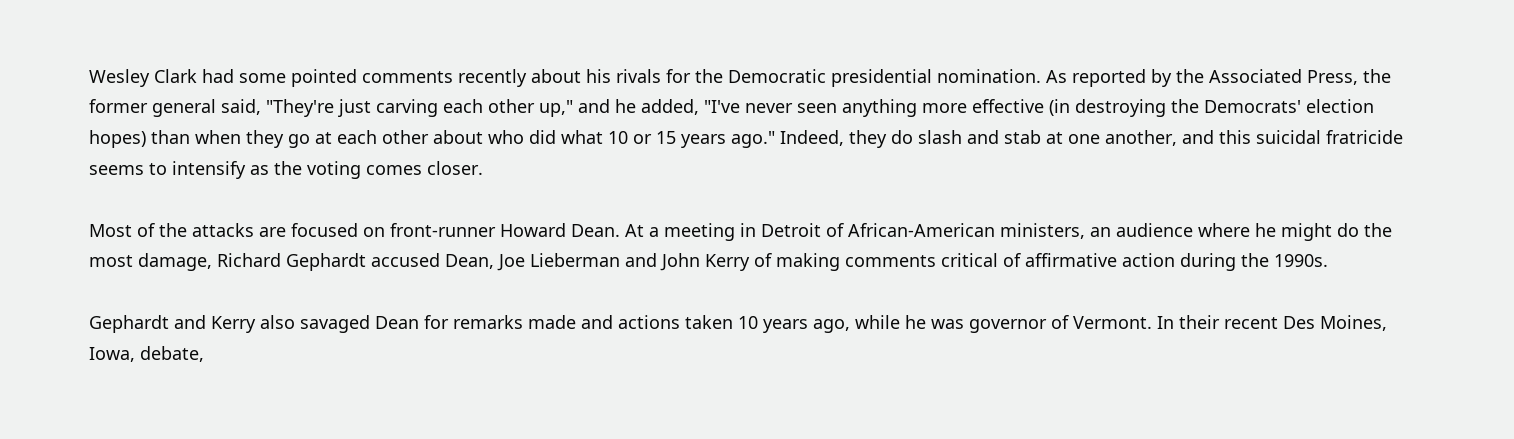Wesley Clark had some pointed comments recently about his rivals for the Democratic presidential nomination. As reported by the Associated Press, the former general said, "They're just carving each other up," and he added, "I've never seen anything more effective (in destroying the Democrats' election hopes) than when they go at each other about who did what 10 or 15 years ago." Indeed, they do slash and stab at one another, and this suicidal fratricide seems to intensify as the voting comes closer.

Most of the attacks are focused on front-runner Howard Dean. At a meeting in Detroit of African-American ministers, an audience where he might do the most damage, Richard Gephardt accused Dean, Joe Lieberman and John Kerry of making comments critical of affirmative action during the 1990s.

Gephardt and Kerry also savaged Dean for remarks made and actions taken 10 years ago, while he was governor of Vermont. In their recent Des Moines, Iowa, debate,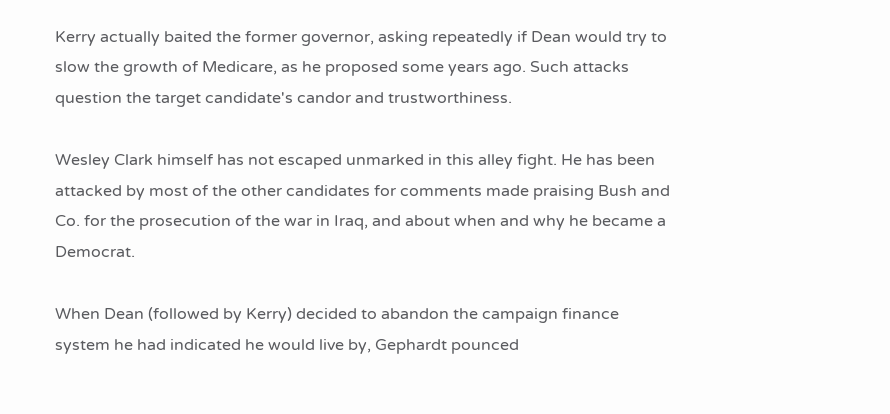Kerry actually baited the former governor, asking repeatedly if Dean would try to slow the growth of Medicare, as he proposed some years ago. Such attacks question the target candidate's candor and trustworthiness.

Wesley Clark himself has not escaped unmarked in this alley fight. He has been attacked by most of the other candidates for comments made praising Bush and Co. for the prosecution of the war in Iraq, and about when and why he became a Democrat.

When Dean (followed by Kerry) decided to abandon the campaign finance system he had indicated he would live by, Gephardt pounced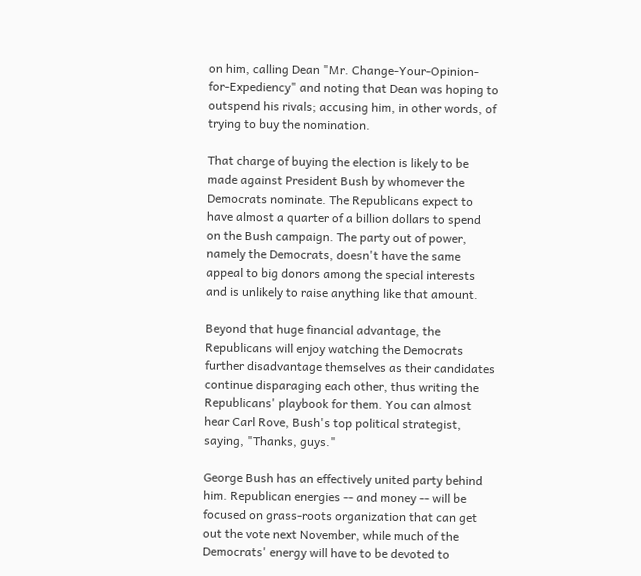on him, calling Dean "Mr. Change-Your-Opinion-for-Expediency" and noting that Dean was hoping to outspend his rivals; accusing him, in other words, of trying to buy the nomination.

That charge of buying the election is likely to be made against President Bush by whomever the Democrats nominate. The Republicans expect to have almost a quarter of a billion dollars to spend on the Bush campaign. The party out of power, namely the Democrats, doesn't have the same appeal to big donors among the special interests and is unlikely to raise anything like that amount.

Beyond that huge financial advantage, the Republicans will enjoy watching the Democrats further disadvantage themselves as their candidates continue disparaging each other, thus writing the Republicans' playbook for them. You can almost hear Carl Rove, Bush's top political strategist, saying, "Thanks, guys."

George Bush has an effectively united party behind him. Republican energies -- and money -- will be focused on grass-roots organization that can get out the vote next November, while much of the Democrats' energy will have to be devoted to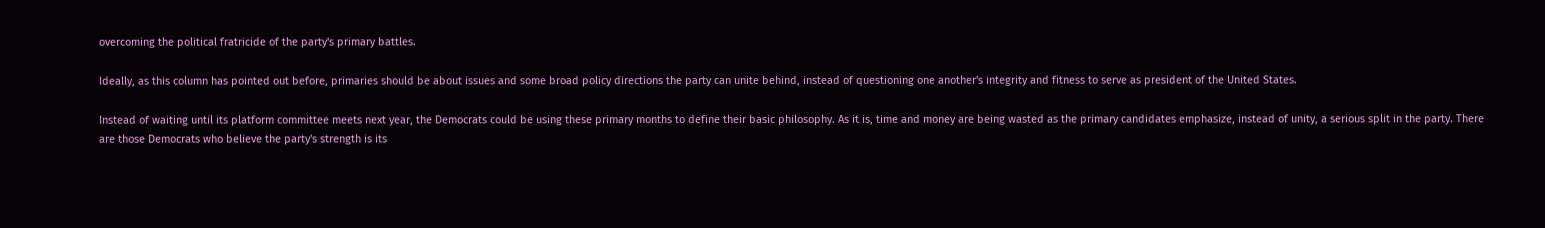overcoming the political fratricide of the party's primary battles.

Ideally, as this column has pointed out before, primaries should be about issues and some broad policy directions the party can unite behind, instead of questioning one another's integrity and fitness to serve as president of the United States.

Instead of waiting until its platform committee meets next year, the Democrats could be using these primary months to define their basic philosophy. As it is, time and money are being wasted as the primary candidates emphasize, instead of unity, a serious split in the party. There are those Democrats who believe the party's strength is its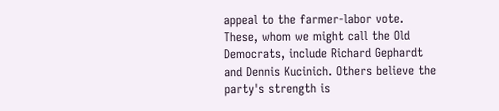appeal to the farmer-labor vote. These, whom we might call the Old Democrats, include Richard Gephardt and Dennis Kucinich. Others believe the party's strength is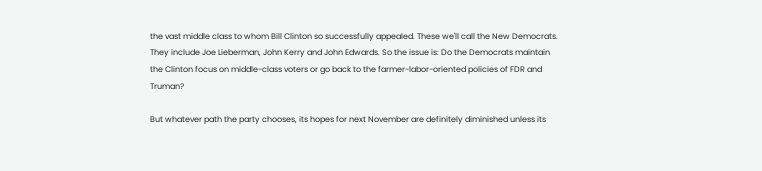the vast middle class to whom Bill Clinton so successfully appealed. These we'll call the New Democrats. They include Joe Lieberman, John Kerry and John Edwards. So the issue is: Do the Democrats maintain the Clinton focus on middle-class voters or go back to the farmer-labor-oriented policies of FDR and Truman?

But whatever path the party chooses, its hopes for next November are definitely diminished unless its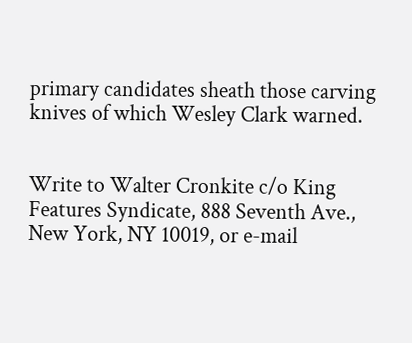primary candidates sheath those carving knives of which Wesley Clark warned.


Write to Walter Cronkite c/o King Features Syndicate, 888 Seventh Ave., New York, NY 10019, or e-mail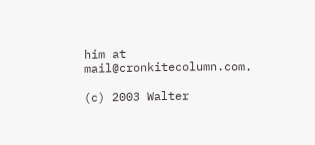him at mail@cronkitecolumn.com.

(c) 2003 Walter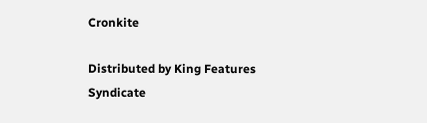Cronkite

Distributed by King Features Syndicate